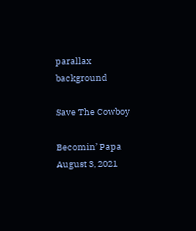parallax background

Save The Cowboy

Becomin’ Papa
August 3, 2021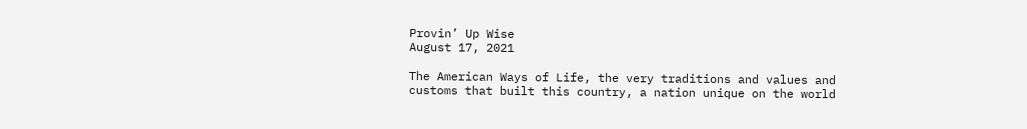Provin’ Up Wise
August 17, 2021

The American Ways of Life, the very traditions and values and customs that built this country, a nation unique on the world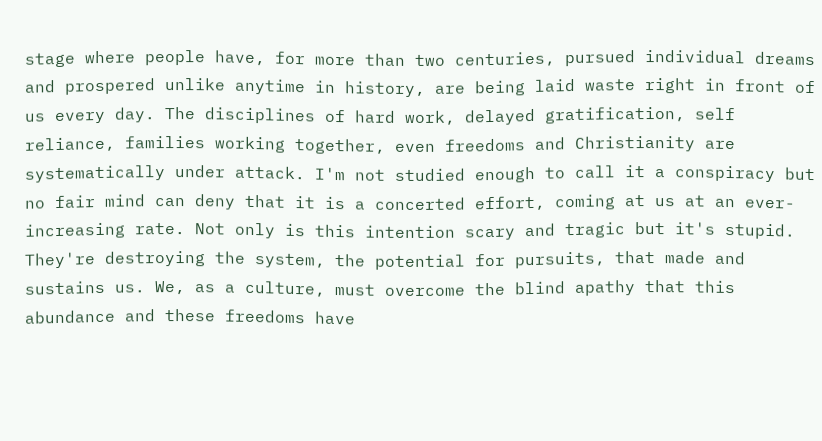stage where people have, for more than two centuries, pursued individual dreams and prospered unlike anytime in history, are being laid waste right in front of us every day. The disciplines of hard work, delayed gratification, self reliance, families working together, even freedoms and Christianity are systematically under attack. I'm not studied enough to call it a conspiracy but no fair mind can deny that it is a concerted effort, coming at us at an ever-increasing rate. Not only is this intention scary and tragic but it's stupid. They're destroying the system, the potential for pursuits, that made and sustains us. We, as a culture, must overcome the blind apathy that this abundance and these freedoms have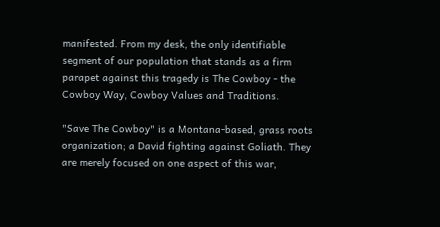manifested. From my desk, the only identifiable segment of our population that stands as a firm parapet against this tragedy is The Cowboy - the Cowboy Way, Cowboy Values and Traditions.

"Save The Cowboy" is a Montana-based, grass roots organization; a David fighting against Goliath. They are merely focused on one aspect of this war,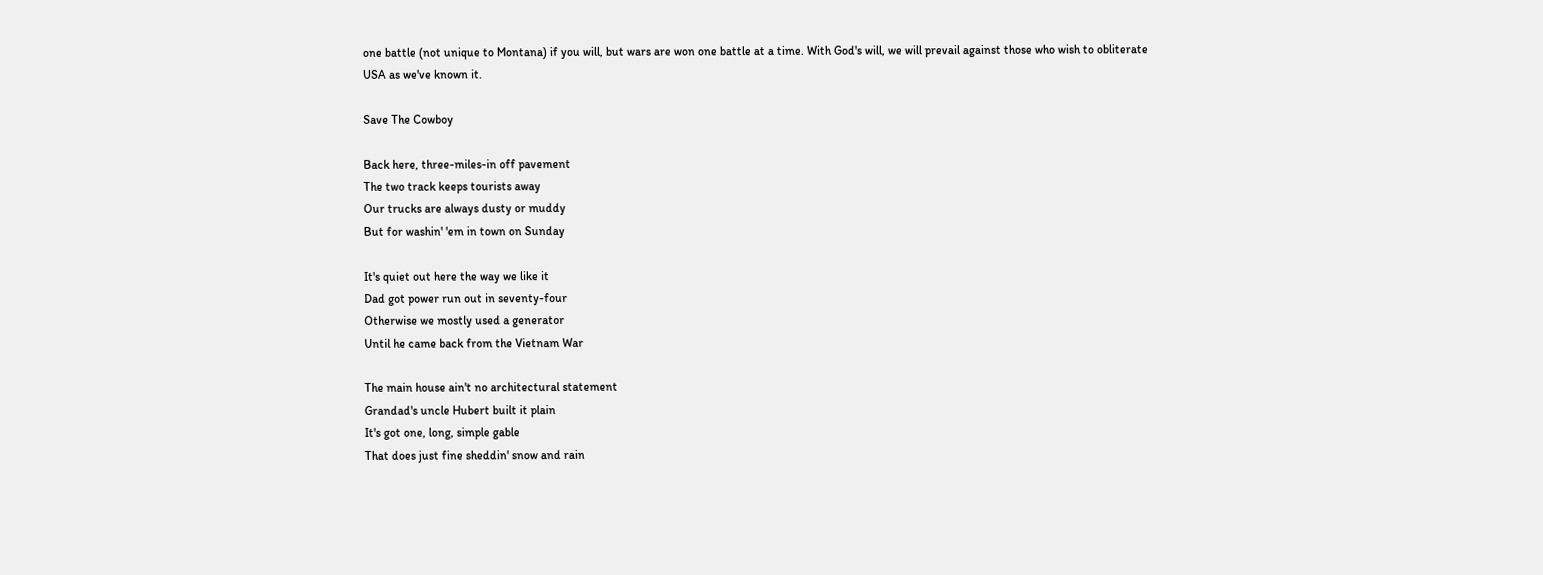one battle (not unique to Montana) if you will, but wars are won one battle at a time. With God's will, we will prevail against those who wish to obliterate USA as we've known it.

Save The Cowboy

Back here, three-miles-in off pavement
The two track keeps tourists away
Our trucks are always dusty or muddy
But for washin' 'em in town on Sunday

It's quiet out here the way we like it
Dad got power run out in seventy-four
Otherwise we mostly used a generator
Until he came back from the Vietnam War

The main house ain't no architectural statement
Grandad's uncle Hubert built it plain
It's got one, long, simple gable
That does just fine sheddin' snow and rain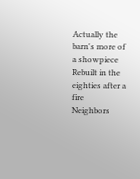Actually the barn's more of a showpiece
Rebuilt in the eighties after a fire
Neighbors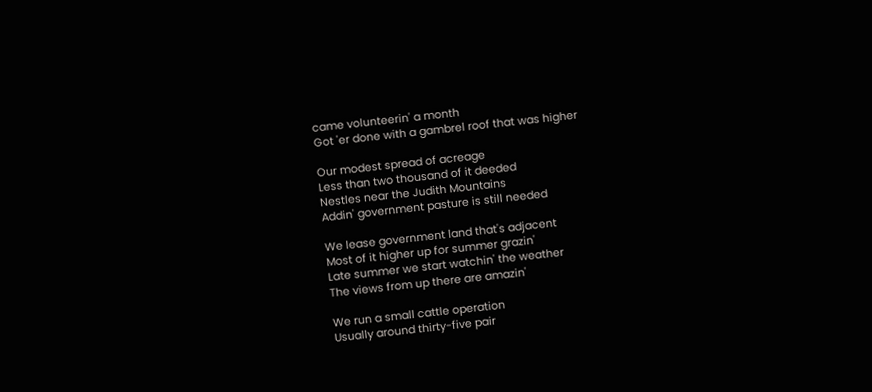came volunteerin' a month
Got 'er done with a gambrel roof that was higher

Our modest spread of acreage
Less than two thousand of it deeded
Nestles near the Judith Mountains
Addin' government pasture is still needed

We lease government land that's adjacent
Most of it higher up for summer grazin'
Late summer we start watchin' the weather
The views from up there are amazin'

We run a small cattle operation
Usually around thirty-five pair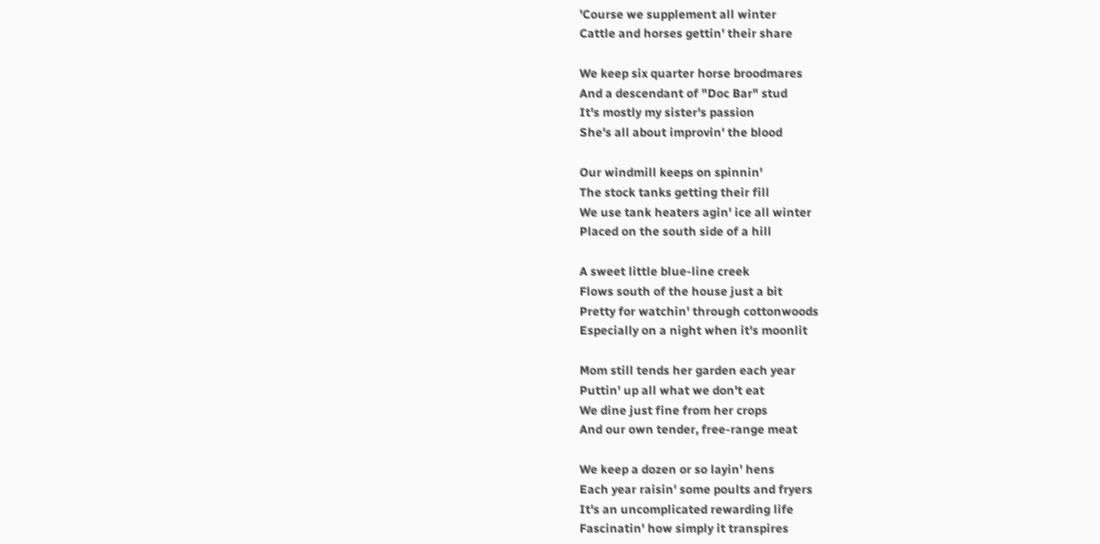'Course we supplement all winter
Cattle and horses gettin' their share

We keep six quarter horse broodmares
And a descendant of "Doc Bar" stud
It's mostly my sister's passion
She's all about improvin' the blood

Our windmill keeps on spinnin'
The stock tanks getting their fill
We use tank heaters agin' ice all winter
Placed on the south side of a hill

A sweet little blue-line creek
Flows south of the house just a bit
Pretty for watchin' through cottonwoods
Especially on a night when it's moonlit

Mom still tends her garden each year
Puttin' up all what we don't eat
We dine just fine from her crops
And our own tender, free-range meat

We keep a dozen or so layin' hens
Each year raisin' some poults and fryers
It's an uncomplicated rewarding life
Fascinatin' how simply it transpires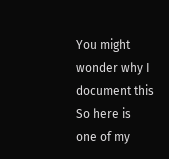You might wonder why I document this
So here is one of my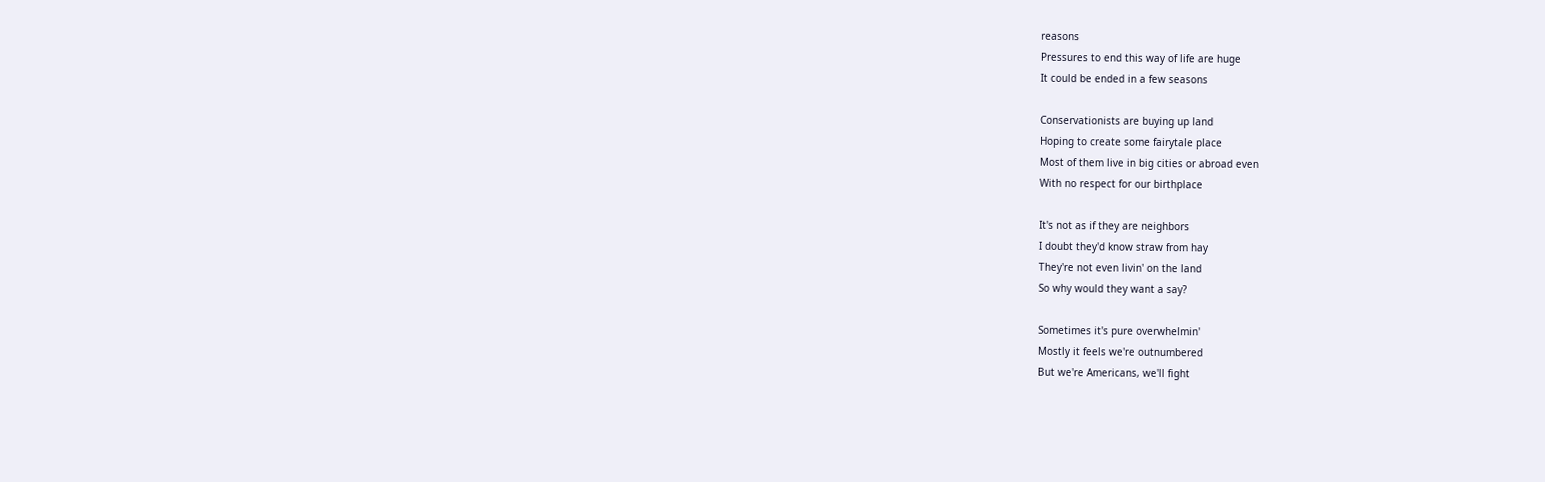reasons
Pressures to end this way of life are huge
It could be ended in a few seasons

Conservationists are buying up land
Hoping to create some fairytale place
Most of them live in big cities or abroad even
With no respect for our birthplace

It's not as if they are neighbors
I doubt they'd know straw from hay
They're not even livin' on the land
So why would they want a say?

Sometimes it's pure overwhelmin'
Mostly it feels we're outnumbered
But we're Americans, we'll fight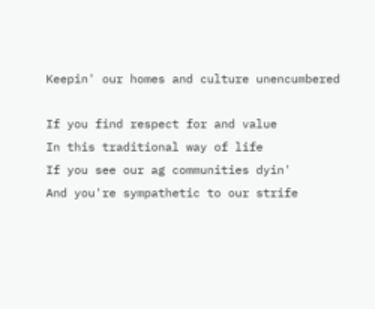Keepin' our homes and culture unencumbered

If you find respect for and value
In this traditional way of life
If you see our ag communities dyin'
And you're sympathetic to our strife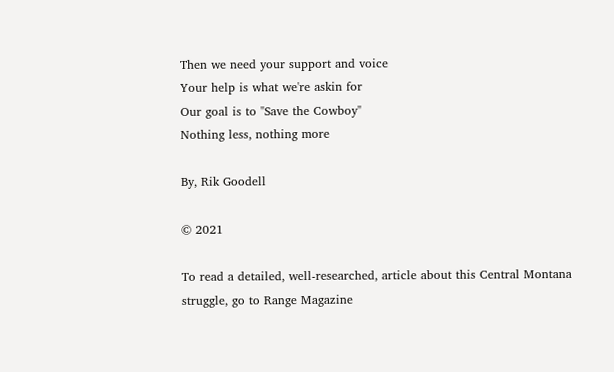Then we need your support and voice
Your help is what we're askin for
Our goal is to "Save the Cowboy"
Nothing less, nothing more

By, Rik Goodell

© 2021

To read a detailed, well-researched, article about this Central Montana struggle, go to Range Magazine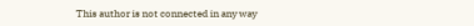This author is not connected in any way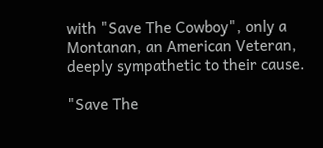with "Save The Cowboy", only a Montanan, an American Veteran, deeply sympathetic to their cause.

"Save The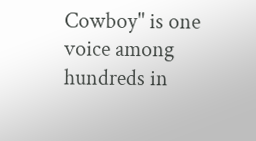Cowboy" is one voice among hundreds in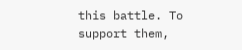this battle. To support them,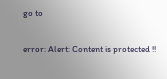go to

error: Alert: Content is protected !!